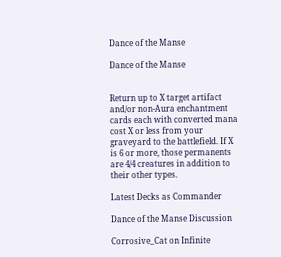Dance of the Manse

Dance of the Manse


Return up to X target artifact and/or non-Aura enchantment cards each with converted mana cost X or less from your graveyard to the battlefield. If X is 6 or more, those permanents are 4/4 creatures in addition to their other types.

Latest Decks as Commander

Dance of the Manse Discussion

Corrosive_Cat on Infinite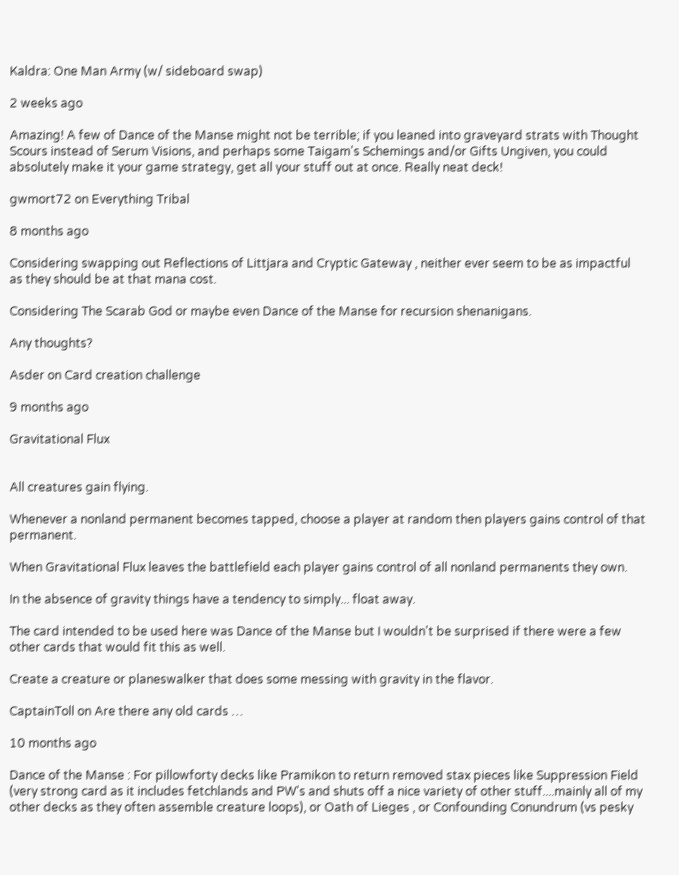Kaldra: One Man Army (w/ sideboard swap)

2 weeks ago

Amazing! A few of Dance of the Manse might not be terrible; if you leaned into graveyard strats with Thought Scours instead of Serum Visions, and perhaps some Taigam's Schemings and/or Gifts Ungiven, you could absolutely make it your game strategy, get all your stuff out at once. Really neat deck!

gwmort72 on Everything Tribal

8 months ago

Considering swapping out Reflections of Littjara and Cryptic Gateway , neither ever seem to be as impactful as they should be at that mana cost.

Considering The Scarab God or maybe even Dance of the Manse for recursion shenanigans.

Any thoughts?

Asder on Card creation challenge

9 months ago

Gravitational Flux


All creatures gain flying.

Whenever a nonland permanent becomes tapped, choose a player at random then players gains control of that permanent.

When Gravitational Flux leaves the battlefield each player gains control of all nonland permanents they own.

In the absence of gravity things have a tendency to simply... float away.

The card intended to be used here was Dance of the Manse but I wouldn't be surprised if there were a few other cards that would fit this as well.

Create a creature or planeswalker that does some messing with gravity in the flavor.

CaptainToll on Are there any old cards …

10 months ago

Dance of the Manse : For pillowforty decks like Pramikon to return removed stax pieces like Suppression Field (very strong card as it includes fetchlands and PW's and shuts off a nice variety of other stuff....mainly all of my other decks as they often assemble creature loops), or Oath of Lieges , or Confounding Conundrum (vs pesky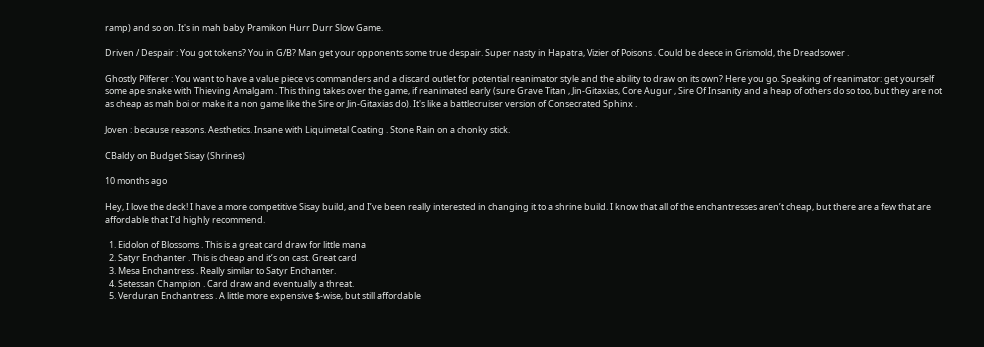ramp) and so on. It's in mah baby Pramikon Hurr Durr Slow Game.

Driven / Despair : You got tokens? You in G/B? Man get your opponents some true despair. Super nasty in Hapatra, Vizier of Poisons . Could be deece in Grismold, the Dreadsower .

Ghostly Pilferer : You want to have a value piece vs commanders and a discard outlet for potential reanimator style and the ability to draw on its own? Here you go. Speaking of reanimator: get yourself some ape snake with Thieving Amalgam . This thing takes over the game, if reanimated early (sure Grave Titan , Jin-Gitaxias, Core Augur , Sire Of Insanity and a heap of others do so too, but they are not as cheap as mah boi or make it a non game like the Sire or Jin-Gitaxias do). It's like a battlecruiser version of Consecrated Sphinx .

Joven : because reasons. Aesthetics. Insane with Liquimetal Coating . Stone Rain on a chonky stick.

CBaldy on Budget Sisay (Shrines)

10 months ago

Hey, I love the deck! I have a more competitive Sisay build, and I’ve been really interested in changing it to a shrine build. I know that all of the enchantresses aren’t cheap, but there are a few that are affordable that I’d highly recommend.

  1. Eidolon of Blossoms . This is a great card draw for little mana
  2. Satyr Enchanter . This is cheap and it’s on cast. Great card
  3. Mesa Enchantress . Really similar to Satyr Enchanter.
  4. Setessan Champion . Card draw and eventually a threat.
  5. Verduran Enchantress . A little more expensive $-wise, but still affordable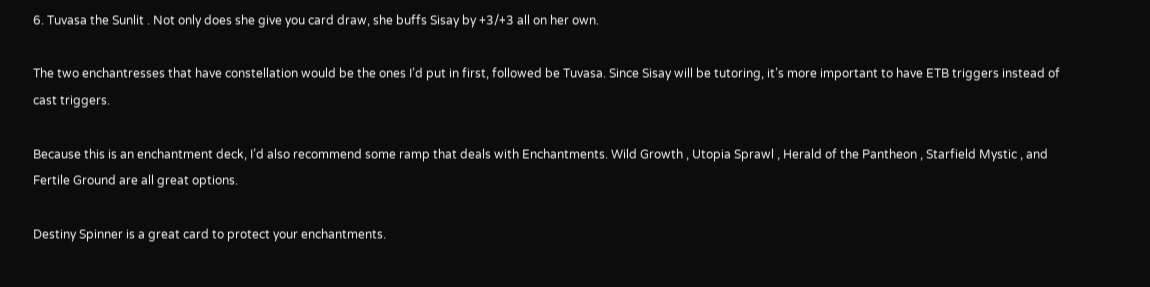6. Tuvasa the Sunlit . Not only does she give you card draw, she buffs Sisay by +3/+3 all on her own.

The two enchantresses that have constellation would be the ones I’d put in first, followed be Tuvasa. Since Sisay will be tutoring, it’s more important to have ETB triggers instead of cast triggers.

Because this is an enchantment deck, I’d also recommend some ramp that deals with Enchantments. Wild Growth , Utopia Sprawl , Herald of the Pantheon , Starfield Mystic , and Fertile Ground are all great options.

Destiny Spinner is a great card to protect your enchantments.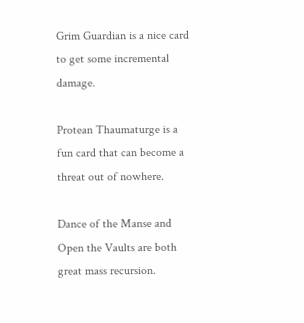Grim Guardian is a nice card to get some incremental damage.

Protean Thaumaturge is a fun card that can become a threat out of nowhere.

Dance of the Manse and Open the Vaults are both great mass recursion.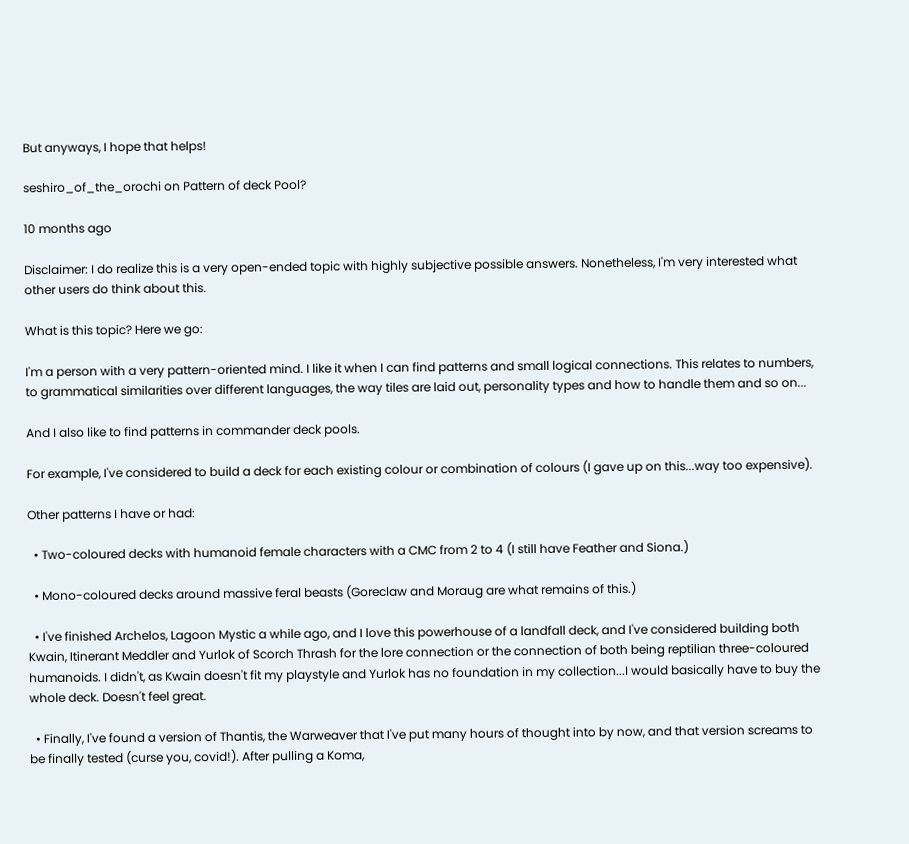But anyways, I hope that helps!

seshiro_of_the_orochi on Pattern of deck Pool?

10 months ago

Disclaimer: I do realize this is a very open-ended topic with highly subjective possible answers. Nonetheless, I'm very interested what other users do think about this.

What is this topic? Here we go:

I'm a person with a very pattern-oriented mind. I like it when I can find patterns and small logical connections. This relates to numbers, to grammatical similarities over different languages, the way tiles are laid out, personality types and how to handle them and so on...

And I also like to find patterns in commander deck pools.

For example, I've considered to build a deck for each existing colour or combination of colours (I gave up on this...way too expensive).

Other patterns I have or had:

  • Two-coloured decks with humanoid female characters with a CMC from 2 to 4 (I still have Feather and Siona.)

  • Mono-coloured decks around massive feral beasts (Goreclaw and Moraug are what remains of this.)

  • I've finished Archelos, Lagoon Mystic a while ago, and I love this powerhouse of a landfall deck, and I've considered building both Kwain, Itinerant Meddler and Yurlok of Scorch Thrash for the lore connection or the connection of both being reptilian three-coloured humanoids. I didn't, as Kwain doesn't fit my playstyle and Yurlok has no foundation in my collection...I would basically have to buy the whole deck. Doesn't feel great.

  • Finally, I've found a version of Thantis, the Warweaver that I've put many hours of thought into by now, and that version screams to be finally tested (curse you, covid!). After pulling a Koma,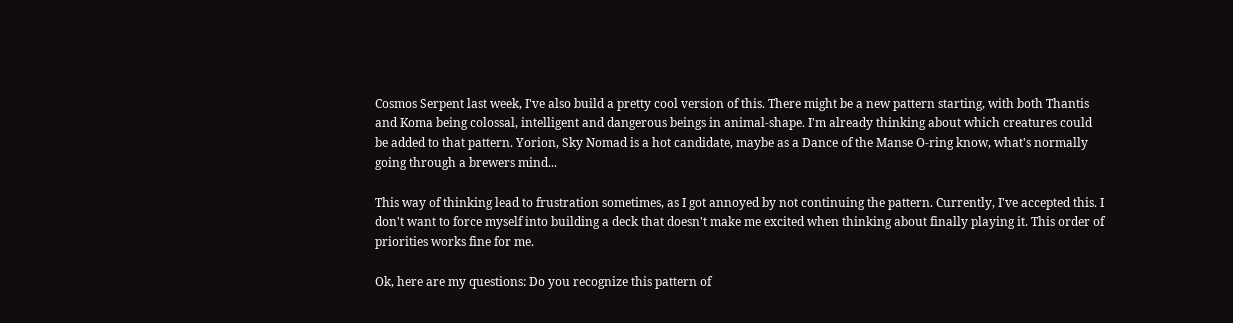Cosmos Serpent last week, I've also build a pretty cool version of this. There might be a new pattern starting, with both Thantis and Koma being colossal, intelligent and dangerous beings in animal-shape. I'm already thinking about which creatures could be added to that pattern. Yorion, Sky Nomad is a hot candidate, maybe as a Dance of the Manse O-ring know, what's normally going through a brewers mind...

This way of thinking lead to frustration sometimes, as I got annoyed by not continuing the pattern. Currently, I've accepted this. I don't want to force myself into building a deck that doesn't make me excited when thinking about finally playing it. This order of priorities works fine for me.

Ok, here are my questions: Do you recognize this pattern of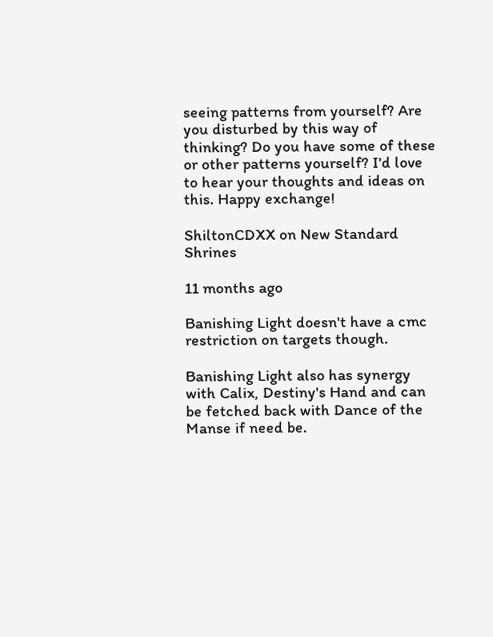seeing patterns from yourself? Are you disturbed by this way of thinking? Do you have some of these or other patterns yourself? I'd love to hear your thoughts and ideas on this. Happy exchange!

ShiltonCDXX on New Standard Shrines

11 months ago

Banishing Light doesn't have a cmc restriction on targets though.

Banishing Light also has synergy with Calix, Destiny's Hand and can be fetched back with Dance of the Manse if need be.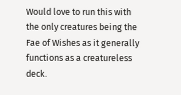Would love to run this with the only creatures being the Fae of Wishes as it generally functions as a creatureless deck.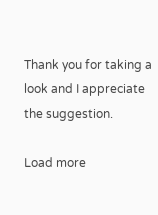Thank you for taking a look and I appreciate the suggestion.

Load more